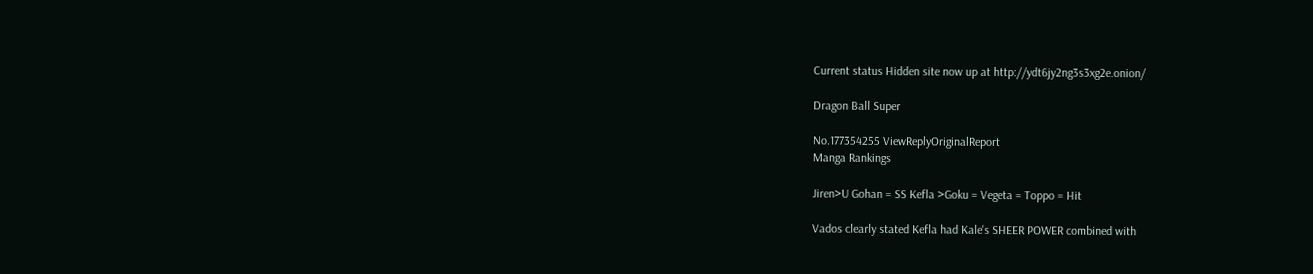Current status Hidden site now up at http://ydt6jy2ng3s3xg2e.onion/

Dragon Ball Super

No.177354255 ViewReplyOriginalReport
Manga Rankings

Jiren>U Gohan = SS Kefla >Goku = Vegeta = Toppo = Hit

Vados clearly stated Kefla had Kale's SHEER POWER combined with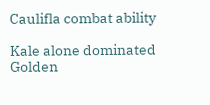Caulifla combat ability

Kale alone dominated Golden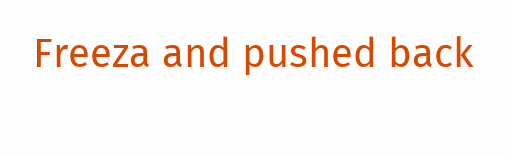Freeza and pushed back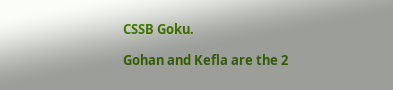CSSB Goku.

Gohan and Kefla are the 2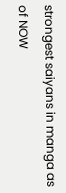strongest saiyans in manga as of NOW